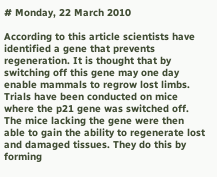# Monday, 22 March 2010

According to this article scientists have identified a gene that prevents regeneration. It is thought that by switching off this gene may one day enable mammals to regrow lost limbs. Trials have been conducted on mice where the p21 gene was switched off. The mice lacking the gene were then able to gain the ability to regenerate lost and damaged tissues. They do this by forming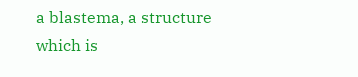a blastema, a structure which is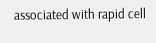associated with rapid cell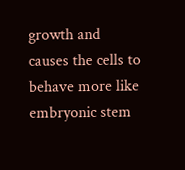growth and causes the cells to behave more like embryonic stem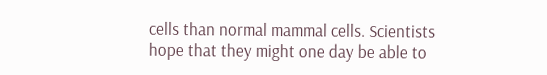cells than normal mammal cells. Scientists hope that they might one day be able to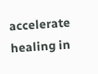accelerate healing in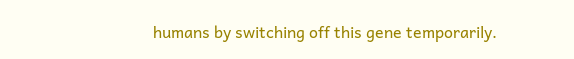humans by switching off this gene temporarily.